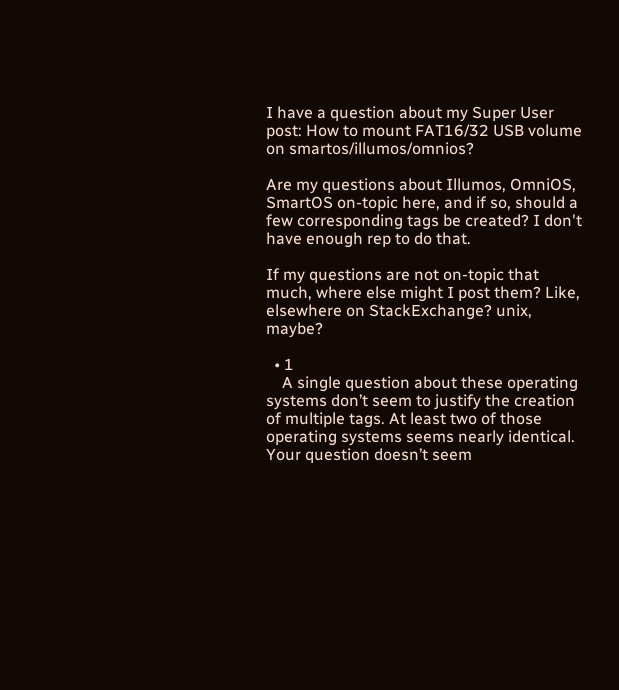I have a question about my Super User post: How to mount FAT16/32 USB volume on smartos/illumos/omnios?

Are my questions about Illumos, OmniOS, SmartOS on-topic here, and if so, should a few corresponding tags be created? I don't have enough rep to do that.

If my questions are not on-topic that much, where else might I post them? Like, elsewhere on StackExchange? unix, maybe?

  • 1
    A single question about these operating systems don’t seem to justify the creation of multiple tags. At least two of those operating systems seems nearly identical. Your question doesn’t seem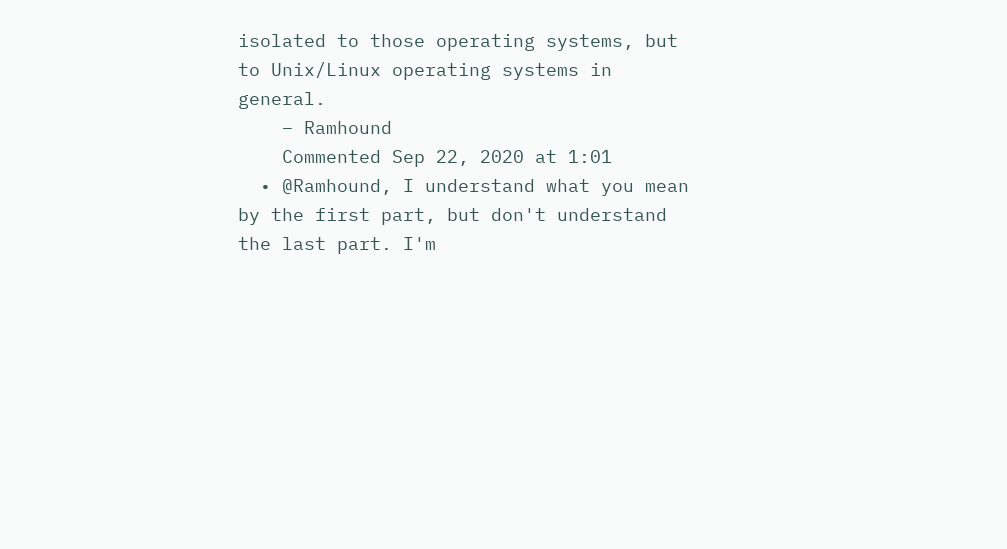isolated to those operating systems, but to Unix/Linux operating systems in general.
    – Ramhound
    Commented Sep 22, 2020 at 1:01
  • @Ramhound, I understand what you mean by the first part, but don't understand the last part. I'm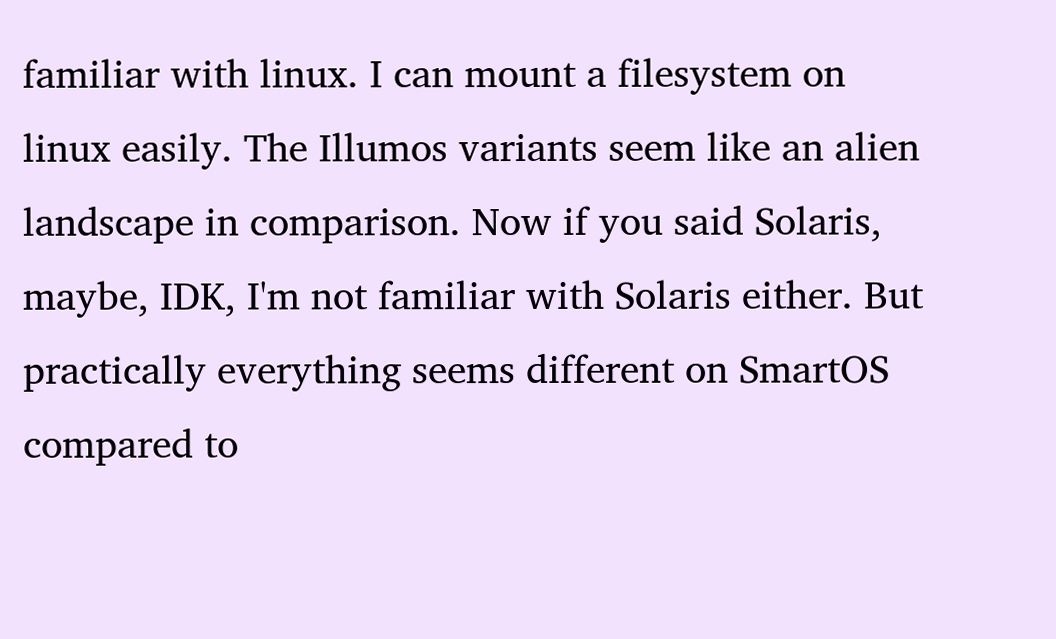familiar with linux. I can mount a filesystem on linux easily. The Illumos variants seem like an alien landscape in comparison. Now if you said Solaris, maybe, IDK, I'm not familiar with Solaris either. But practically everything seems different on SmartOS compared to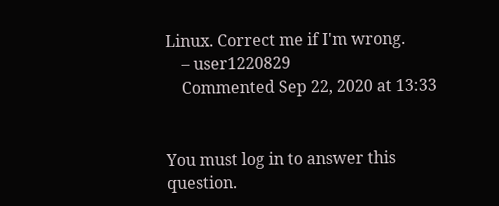Linux. Correct me if I'm wrong.
    – user1220829
    Commented Sep 22, 2020 at 13:33


You must log in to answer this question.